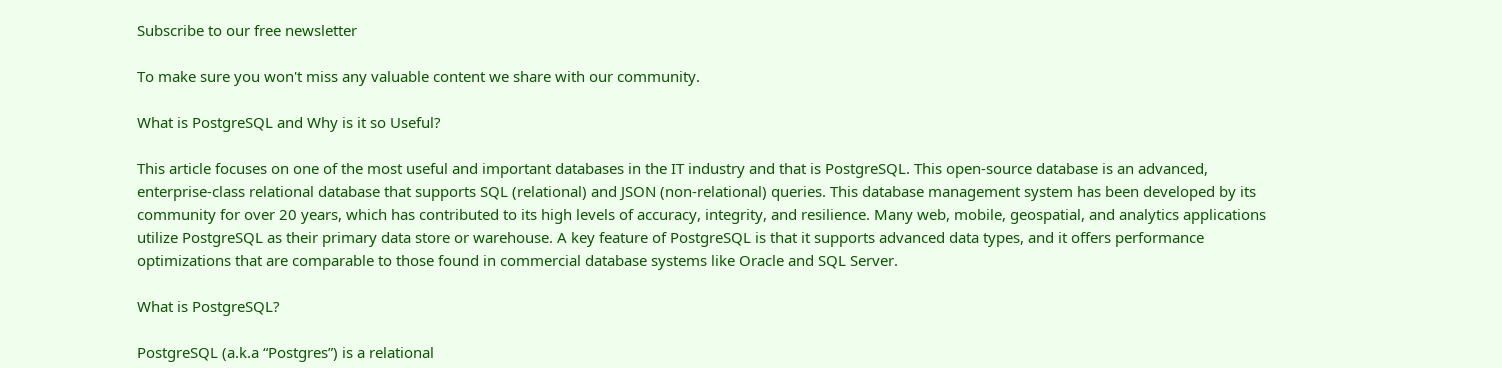Subscribe to our free newsletter

To make sure you won't miss any valuable content we share with our community.

What is PostgreSQL and Why is it so Useful?

This article focuses on one of the most useful and important databases in the IT industry and that is PostgreSQL. This open-source database is an advanced, enterprise-class relational database that supports SQL (relational) and JSON (non-relational) queries. This database management system has been developed by its community for over 20 years, which has contributed to its high levels of accuracy, integrity, and resilience. Many web, mobile, geospatial, and analytics applications utilize PostgreSQL as their primary data store or warehouse. A key feature of PostgreSQL is that it supports advanced data types, and it offers performance optimizations that are comparable to those found in commercial database systems like Oracle and SQL Server.

What is PostgreSQL?

PostgreSQL (a.k.a “Postgres”) is a relational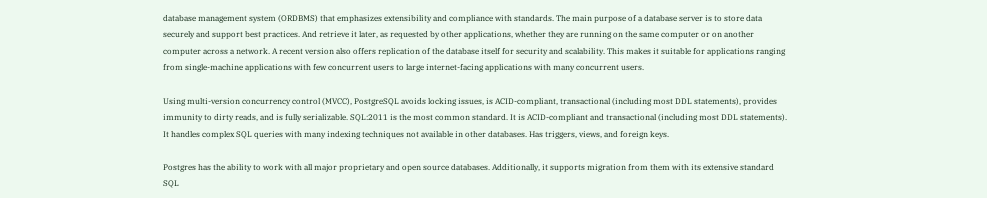database management system (ORDBMS) that emphasizes extensibility and compliance with standards. The main purpose of a database server is to store data securely and support best practices. And retrieve it later, as requested by other applications, whether they are running on the same computer or on another computer across a network. A recent version also offers replication of the database itself for security and scalability. This makes it suitable for applications ranging from single-machine applications with few concurrent users to large internet-facing applications with many concurrent users.

Using multi-version concurrency control (MVCC), PostgreSQL avoids locking issues, is ACID-compliant, transactional (including most DDL statements), provides immunity to dirty reads, and is fully serializable. SQL:2011 is the most common standard. It is ACID-compliant and transactional (including most DDL statements). It handles complex SQL queries with many indexing techniques not available in other databases. Has triggers, views, and foreign keys.

Postgres has the ability to work with all major proprietary and open source databases. Additionally, it supports migration from them with its extensive standard SQL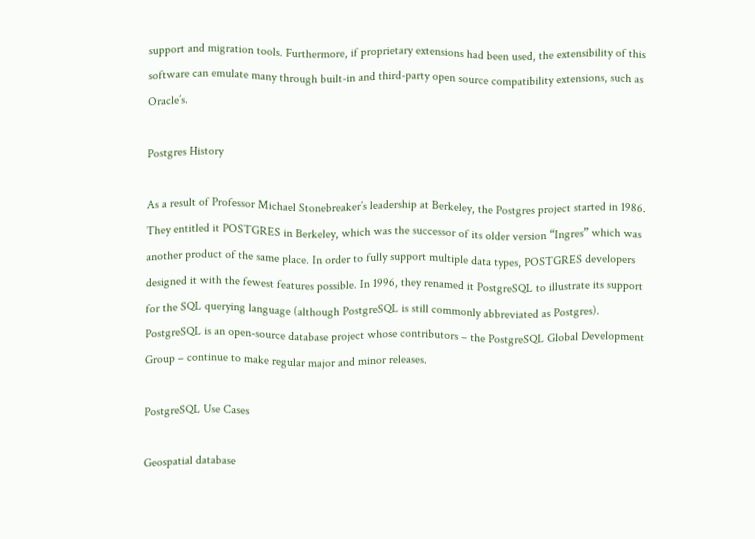support and migration tools. Furthermore, if proprietary extensions had been used, the extensibility of this software can emulate many through built-in and third-party open source compatibility extensions, such as Oracle’s.

Postgres History

As a result of Professor Michael Stonebreaker’s leadership at Berkeley, the Postgres project started in 1986. They entitled it POSTGRES in Berkeley, which was the successor of its older version “Ingres” which was another product of the same place. In order to fully support multiple data types, POSTGRES developers designed it with the fewest features possible. In 1996, they renamed it PostgreSQL to illustrate its support for the SQL querying language (although PostgreSQL is still commonly abbreviated as Postgres). PostgreSQL is an open-source database project whose contributors – the PostgreSQL Global Development Group – continue to make regular major and minor releases.

PostgreSQL Use Cases

Geospatial database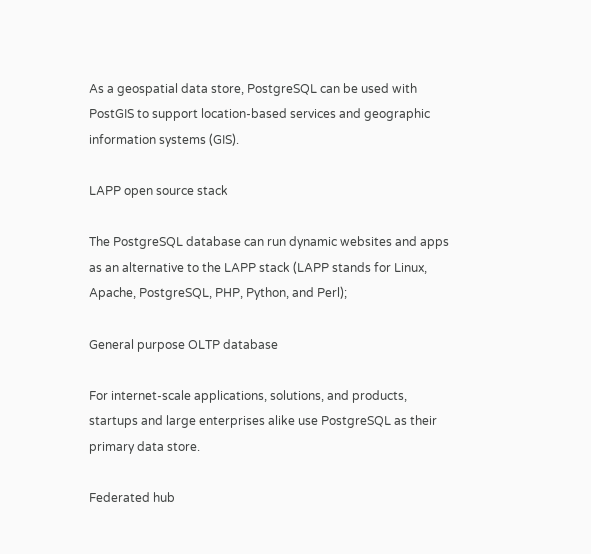As a geospatial data store, PostgreSQL can be used with PostGIS to support location-based services and geographic information systems (GIS).

LAPP open source stack

The PostgreSQL database can run dynamic websites and apps as an alternative to the LAPP stack (LAPP stands for Linux, Apache, PostgreSQL, PHP, Python, and Perl);

General purpose OLTP database

For internet-scale applications, solutions, and products, startups and large enterprises alike use PostgreSQL as their primary data store.

Federated hub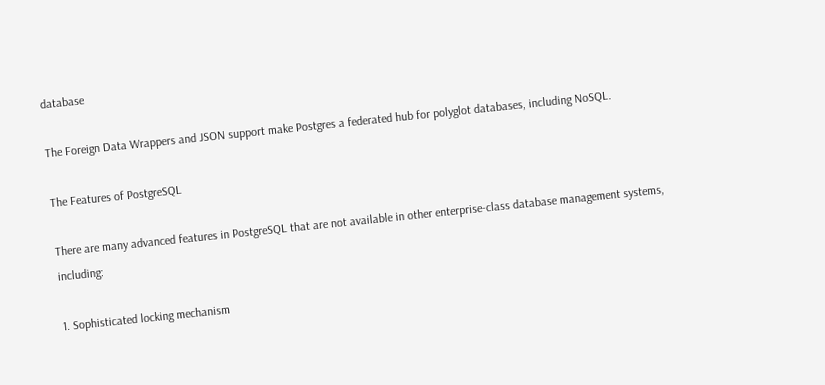database

The Foreign Data Wrappers and JSON support make Postgres a federated hub for polyglot databases, including NoSQL.

The Features of PostgreSQL

There are many advanced features in PostgreSQL that are not available in other enterprise-class database management systems, including:

1. Sophisticated locking mechanism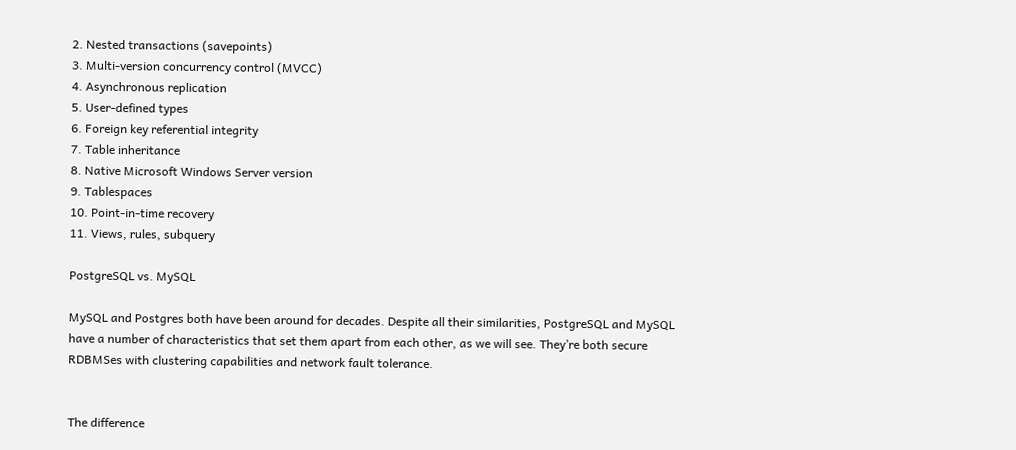2. Nested transactions (savepoints)
3. Multi-version concurrency control (MVCC)
4. Asynchronous replication
5. User-defined types
6. Foreign key referential integrity
7. Table inheritance
8. Native Microsoft Windows Server version
9. Tablespaces
10. Point-in-time recovery
11. Views, rules, subquery

PostgreSQL vs. MySQL

MySQL and Postgres both have been around for decades. Despite all their similarities, PostgreSQL and MySQL have a number of characteristics that set them apart from each other, as we will see. They’re both secure RDBMSes with clustering capabilities and network fault tolerance.


The difference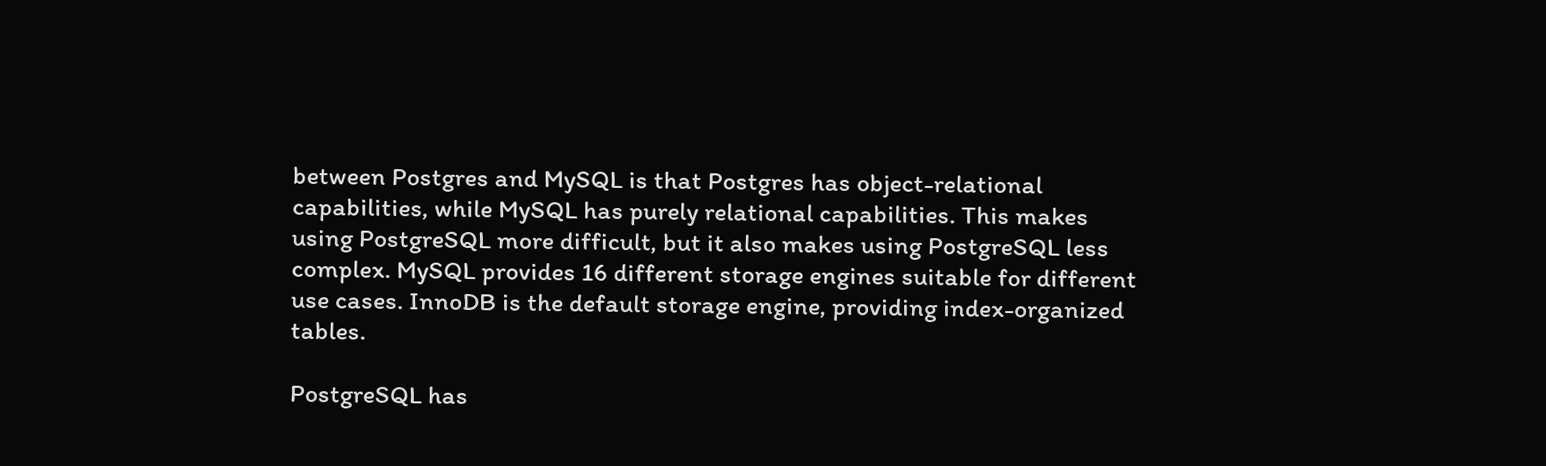between Postgres and MySQL is that Postgres has object-relational capabilities, while MySQL has purely relational capabilities. This makes using PostgreSQL more difficult, but it also makes using PostgreSQL less complex. MySQL provides 16 different storage engines suitable for different use cases. InnoDB is the default storage engine, providing index-organized tables.

PostgreSQL has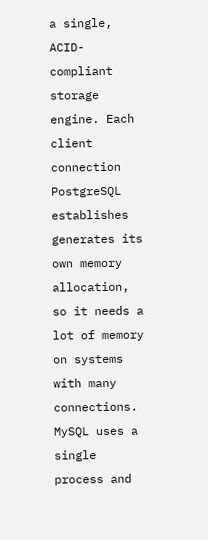a single, ACID-compliant storage engine. Each client connection PostgreSQL establishes generates its own memory allocation, so it needs a lot of memory on systems with many connections. MySQL uses a single process and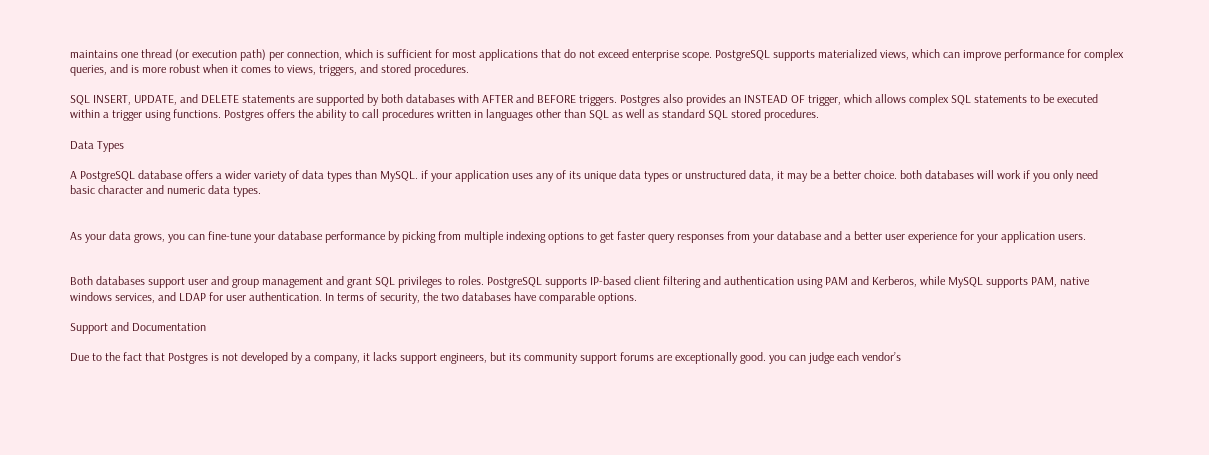maintains one thread (or execution path) per connection, which is sufficient for most applications that do not exceed enterprise scope. PostgreSQL supports materialized views, which can improve performance for complex queries, and is more robust when it comes to views, triggers, and stored procedures.

SQL INSERT, UPDATE, and DELETE statements are supported by both databases with AFTER and BEFORE triggers. Postgres also provides an INSTEAD OF trigger, which allows complex SQL statements to be executed within a trigger using functions. Postgres offers the ability to call procedures written in languages other than SQL as well as standard SQL stored procedures.

Data Types

A PostgreSQL database offers a wider variety of data types than MySQL. if your application uses any of its unique data types or unstructured data, it may be a better choice. both databases will work if you only need basic character and numeric data types.


As your data grows, you can fine-tune your database performance by picking from multiple indexing options to get faster query responses from your database and a better user experience for your application users.


Both databases support user and group management and grant SQL privileges to roles. PostgreSQL supports IP-based client filtering and authentication using PAM and Kerberos, while MySQL supports PAM, native windows services, and LDAP for user authentication. In terms of security, the two databases have comparable options.

Support and Documentation

Due to the fact that Postgres is not developed by a company, it lacks support engineers, but its community support forums are exceptionally good. you can judge each vendor’s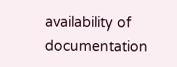availability of documentation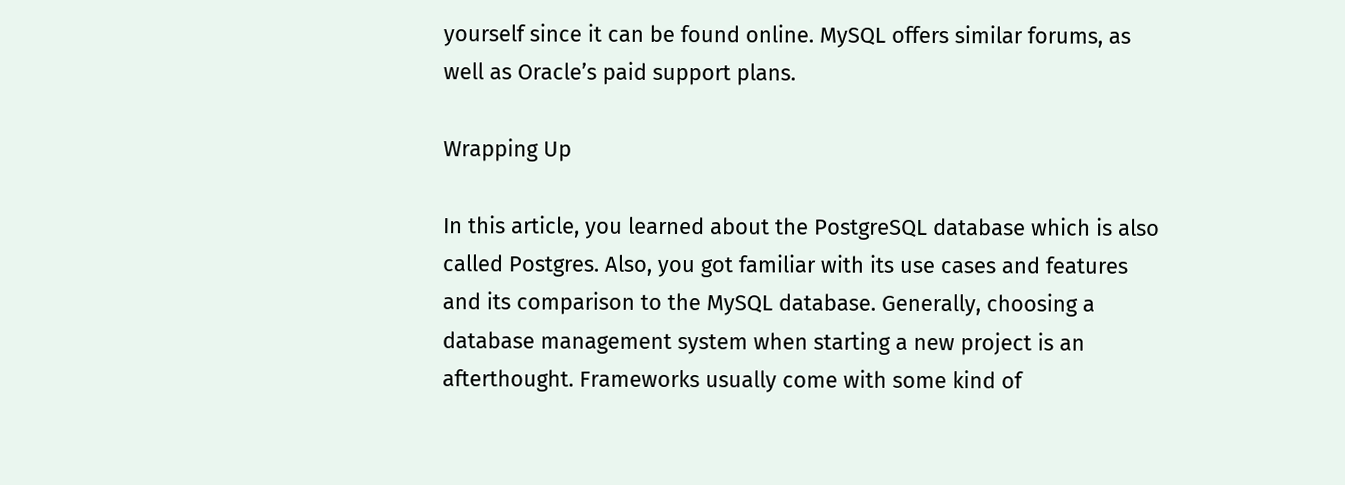yourself since it can be found online. MySQL offers similar forums, as well as Oracle’s paid support plans.

Wrapping Up

In this article, you learned about the PostgreSQL database which is also called Postgres. Also, you got familiar with its use cases and features and its comparison to the MySQL database. Generally, choosing a database management system when starting a new project is an afterthought. Frameworks usually come with some kind of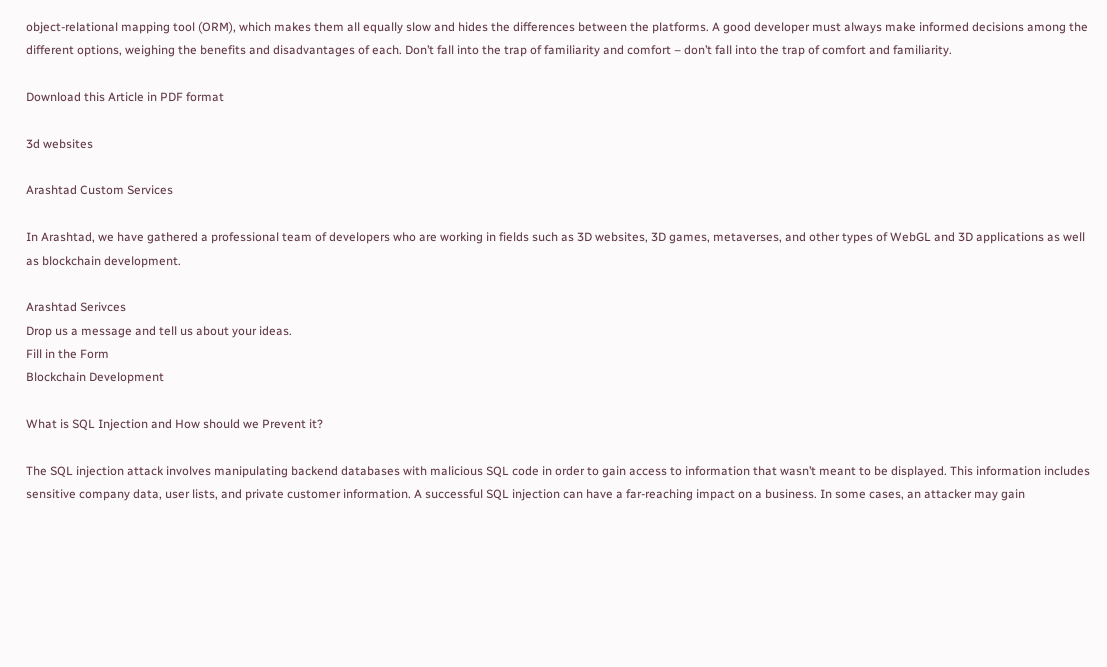object-relational mapping tool (ORM), which makes them all equally slow and hides the differences between the platforms. A good developer must always make informed decisions among the different options, weighing the benefits and disadvantages of each. Don’t fall into the trap of familiarity and comfort – don’t fall into the trap of comfort and familiarity.

Download this Article in PDF format

3d websites

Arashtad Custom Services

In Arashtad, we have gathered a professional team of developers who are working in fields such as 3D websites, 3D games, metaverses, and other types of WebGL and 3D applications as well as blockchain development.

Arashtad Serivces
Drop us a message and tell us about your ideas.
Fill in the Form
Blockchain Development

What is SQL Injection and How should we Prevent it?

The SQL injection attack involves manipulating backend databases with malicious SQL code in order to gain access to information that wasn’t meant to be displayed. This information includes sensitive company data, user lists, and private customer information. A successful SQL injection can have a far-reaching impact on a business. In some cases, an attacker may gain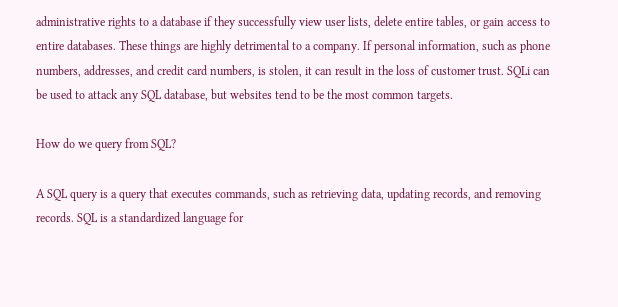administrative rights to a database if they successfully view user lists, delete entire tables, or gain access to entire databases. These things are highly detrimental to a company. If personal information, such as phone numbers, addresses, and credit card numbers, is stolen, it can result in the loss of customer trust. SQLi can be used to attack any SQL database, but websites tend to be the most common targets.

How do we query from SQL?

A SQL query is a query that executes commands, such as retrieving data, updating records, and removing records. SQL is a standardized language for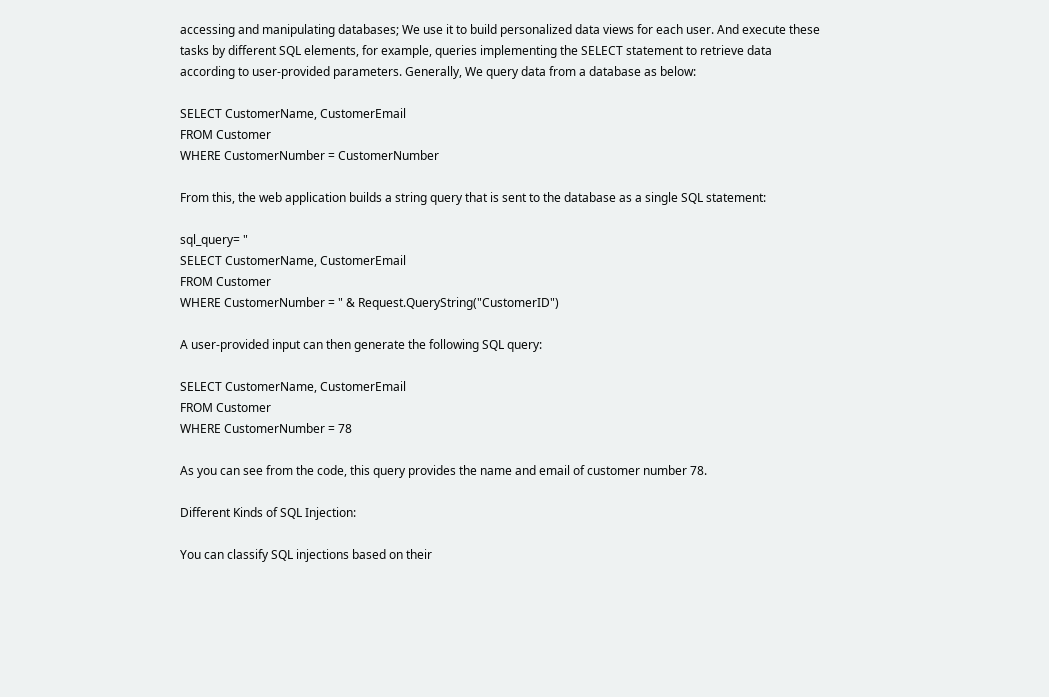accessing and manipulating databases; We use it to build personalized data views for each user. And execute these tasks by different SQL elements, for example, queries implementing the SELECT statement to retrieve data according to user-provided parameters. Generally, We query data from a database as below:

SELECT CustomerName, CustomerEmail
FROM Customer
WHERE CustomerNumber = CustomerNumber

From this, the web application builds a string query that is sent to the database as a single SQL statement:

sql_query= "
SELECT CustomerName, CustomerEmail
FROM Customer
WHERE CustomerNumber = " & Request.QueryString("CustomerID")

A user-provided input can then generate the following SQL query:

SELECT CustomerName, CustomerEmail
FROM Customer
WHERE CustomerNumber = 78

As you can see from the code, this query provides the name and email of customer number 78.

Different Kinds of SQL Injection:

You can classify SQL injections based on their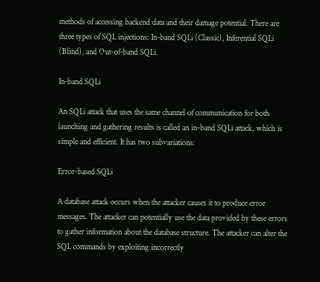methods of accessing backend data and their damage potential. There are three types of SQL injections: In-band SQLi (Classic), Inferential SQLi (Blind), and Out-of-band SQLi.

In-band SQLi

An SQLi attack that uses the same channel of communication for both launching and gathering results is called an in-band SQLi attack, which is simple and efficient. It has two subvariations:

Error-based SQLi

A database attack occurs when the attacker causes it to produce error messages. The attacker can potentially use the data provided by these errors to gather information about the database structure. The attacker can alter the SQL commands by exploiting incorrectly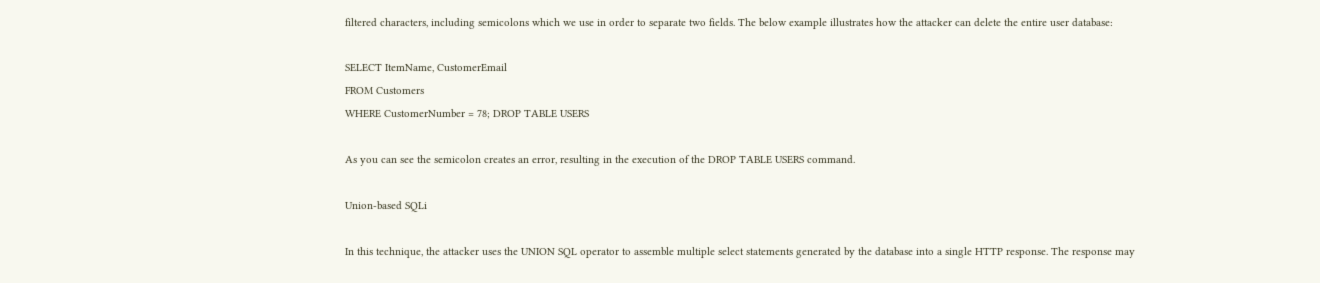filtered characters, including semicolons which we use in order to separate two fields. The below example illustrates how the attacker can delete the entire user database:

SELECT ItemName, CustomerEmail
FROM Customers
WHERE CustomerNumber = 78; DROP TABLE USERS

As you can see the semicolon creates an error, resulting in the execution of the DROP TABLE USERS command.

Union-based SQLi

In this technique, the attacker uses the UNION SQL operator to assemble multiple select statements generated by the database into a single HTTP response. The response may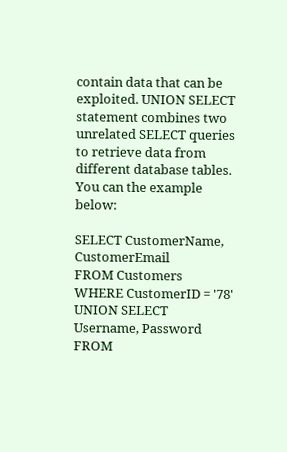contain data that can be exploited. UNION SELECT statement combines two unrelated SELECT queries to retrieve data from different database tables. You can the example below:

SELECT CustomerName, CustomerEmail
FROM Customers
WHERE CustomerID = '78' UNION SELECT Username, Password FROM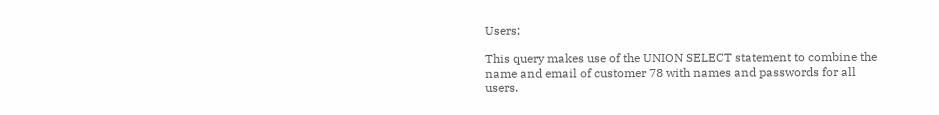Users;

This query makes use of the UNION SELECT statement to combine the name and email of customer 78 with names and passwords for all users.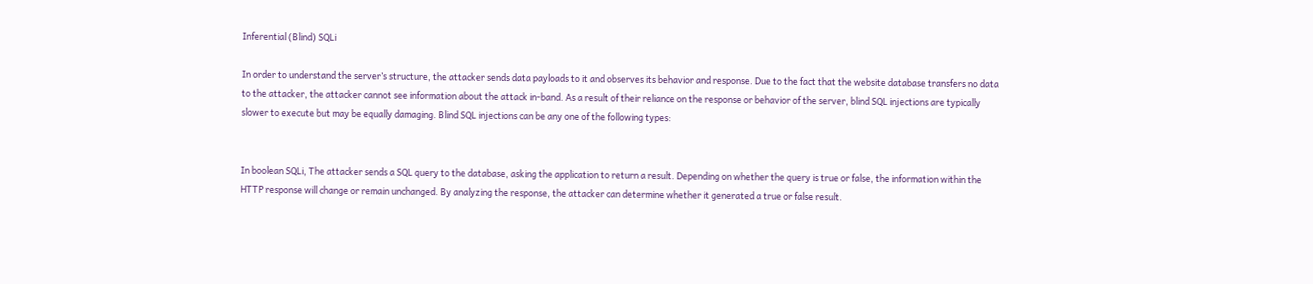Inferential (Blind) SQLi

In order to understand the server’s structure, the attacker sends data payloads to it and observes its behavior and response. Due to the fact that the website database transfers no data to the attacker, the attacker cannot see information about the attack in-band. As a result of their reliance on the response or behavior of the server, blind SQL injections are typically slower to execute but may be equally damaging. Blind SQL injections can be any one of the following types:


In boolean SQLi, The attacker sends a SQL query to the database, asking the application to return a result. Depending on whether the query is true or false, the information within the HTTP response will change or remain unchanged. By analyzing the response, the attacker can determine whether it generated a true or false result.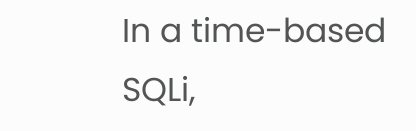In a time-based SQLi,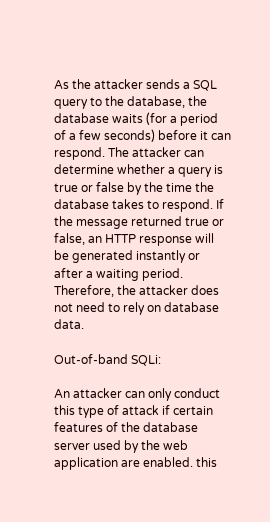As the attacker sends a SQL query to the database, the database waits (for a period of a few seconds) before it can respond. The attacker can determine whether a query is true or false by the time the database takes to respond. If the message returned true or false, an HTTP response will be generated instantly or after a waiting period. Therefore, the attacker does not need to rely on database data.

Out-of-band SQLi:

An attacker can only conduct this type of attack if certain features of the database server used by the web application are enabled. this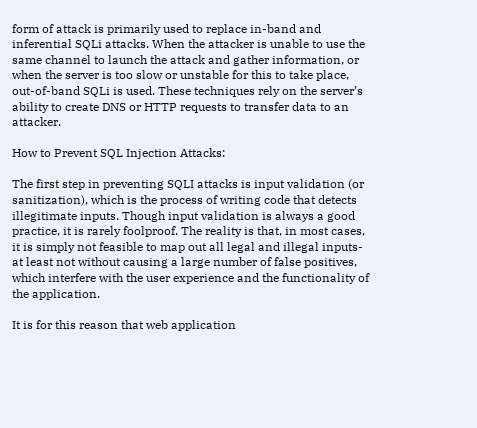form of attack is primarily used to replace in-band and inferential SQLi attacks. When the attacker is unable to use the same channel to launch the attack and gather information, or when the server is too slow or unstable for this to take place, out-of-band SQLi is used. These techniques rely on the server’s ability to create DNS or HTTP requests to transfer data to an attacker.

How to Prevent SQL Injection Attacks:

The first step in preventing SQLI attacks is input validation (or sanitization), which is the process of writing code that detects illegitimate inputs. Though input validation is always a good practice, it is rarely foolproof. The reality is that, in most cases, it is simply not feasible to map out all legal and illegal inputs-at least not without causing a large number of false positives, which interfere with the user experience and the functionality of the application.

It is for this reason that web application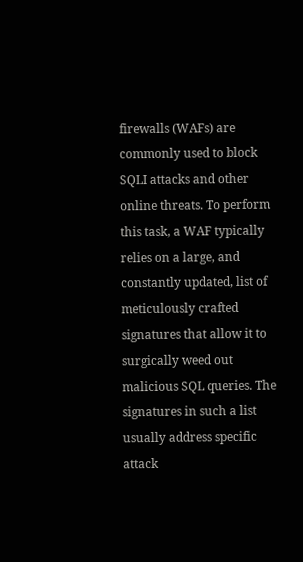firewalls (WAFs) are commonly used to block SQLI attacks and other online threats. To perform this task, a WAF typically relies on a large, and constantly updated, list of meticulously crafted signatures that allow it to surgically weed out malicious SQL queries. The signatures in such a list usually address specific attack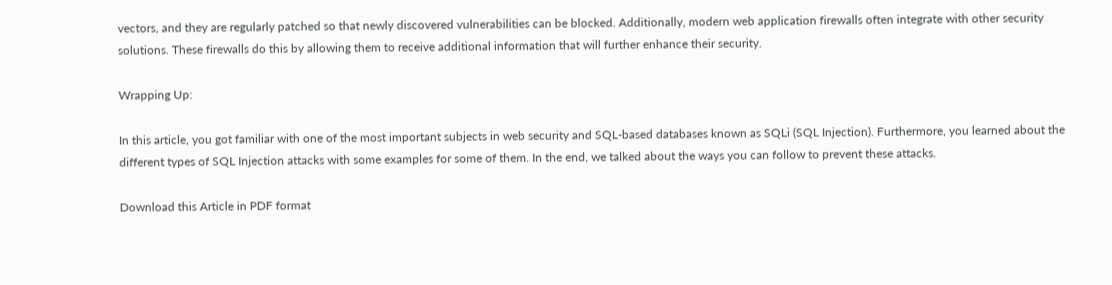vectors, and they are regularly patched so that newly discovered vulnerabilities can be blocked. Additionally, modern web application firewalls often integrate with other security solutions. These firewalls do this by allowing them to receive additional information that will further enhance their security.

Wrapping Up:

In this article, you got familiar with one of the most important subjects in web security and SQL-based databases known as SQLi (SQL Injection). Furthermore, you learned about the different types of SQL Injection attacks with some examples for some of them. In the end, we talked about the ways you can follow to prevent these attacks.

Download this Article in PDF format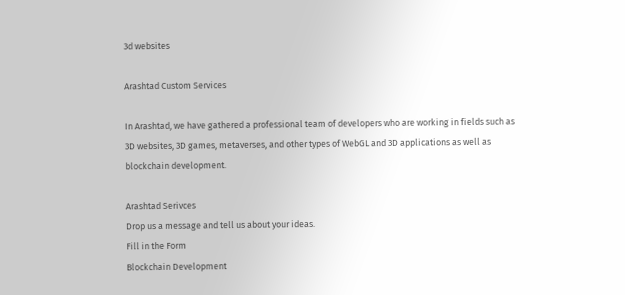3d websites

Arashtad Custom Services

In Arashtad, we have gathered a professional team of developers who are working in fields such as 3D websites, 3D games, metaverses, and other types of WebGL and 3D applications as well as blockchain development.

Arashtad Serivces
Drop us a message and tell us about your ideas.
Fill in the Form
Blockchain Development